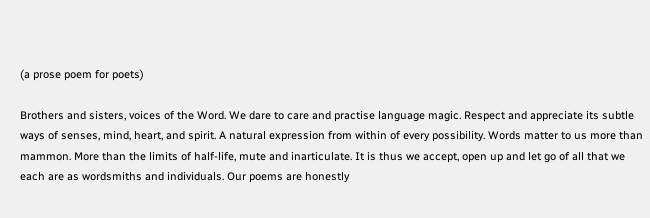(a prose poem for poets)

Brothers and sisters, voices of the Word. We dare to care and practise language magic. Respect and appreciate its subtle ways of senses, mind, heart, and spirit. A natural expression from within of every possibility. Words matter to us more than mammon. More than the limits of half-life, mute and inarticulate. It is thus we accept, open up and let go of all that we each are as wordsmiths and individuals. Our poems are honestly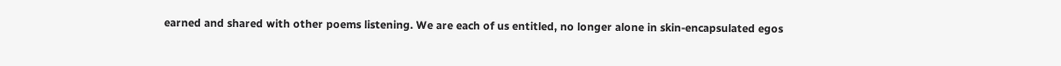earned and shared with other poems listening. We are each of us entitled, no longer alone in skin-encapsulated egos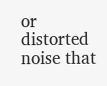or distorted noise that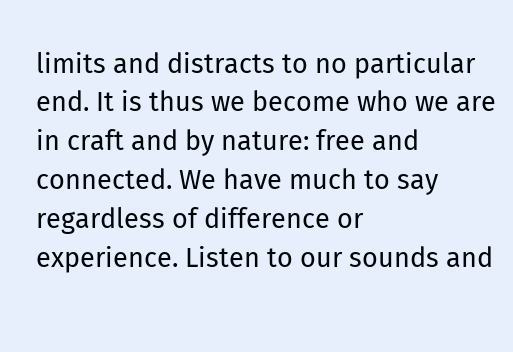limits and distracts to no particular end. It is thus we become who we are in craft and by nature: free and connected. We have much to say regardless of difference or experience. Listen to our sounds and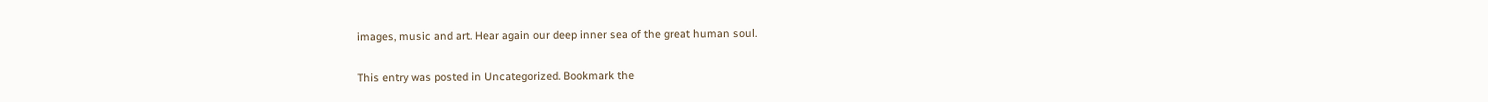images, music and art. Hear again our deep inner sea of the great human soul.

This entry was posted in Uncategorized. Bookmark the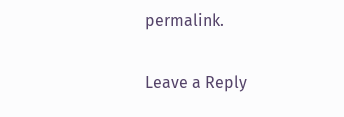permalink.

Leave a Reply